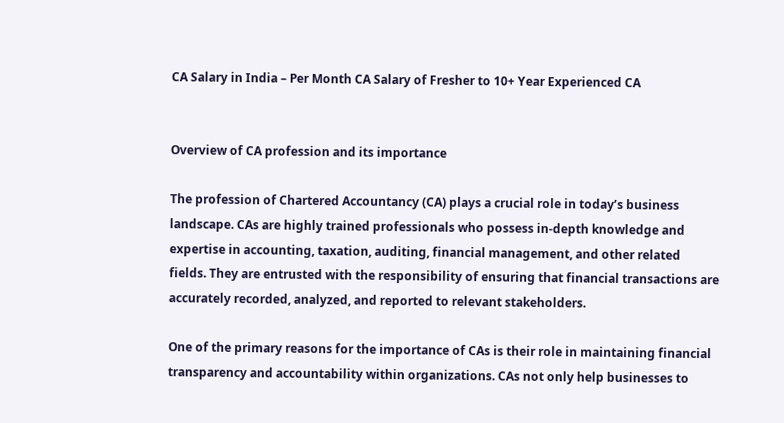CA Salary in India – Per Month CA Salary of Fresher to 10+ Year Experienced CA


Overview of CA profession and its importance

The profession of Chartered Accountancy (CA) plays a crucial role in today’s business landscape. CAs are highly trained professionals who possess in-depth knowledge and expertise in accounting, taxation, auditing, financial management, and other related fields. They are entrusted with the responsibility of ensuring that financial transactions are accurately recorded, analyzed, and reported to relevant stakeholders.

One of the primary reasons for the importance of CAs is their role in maintaining financial transparency and accountability within organizations. CAs not only help businesses to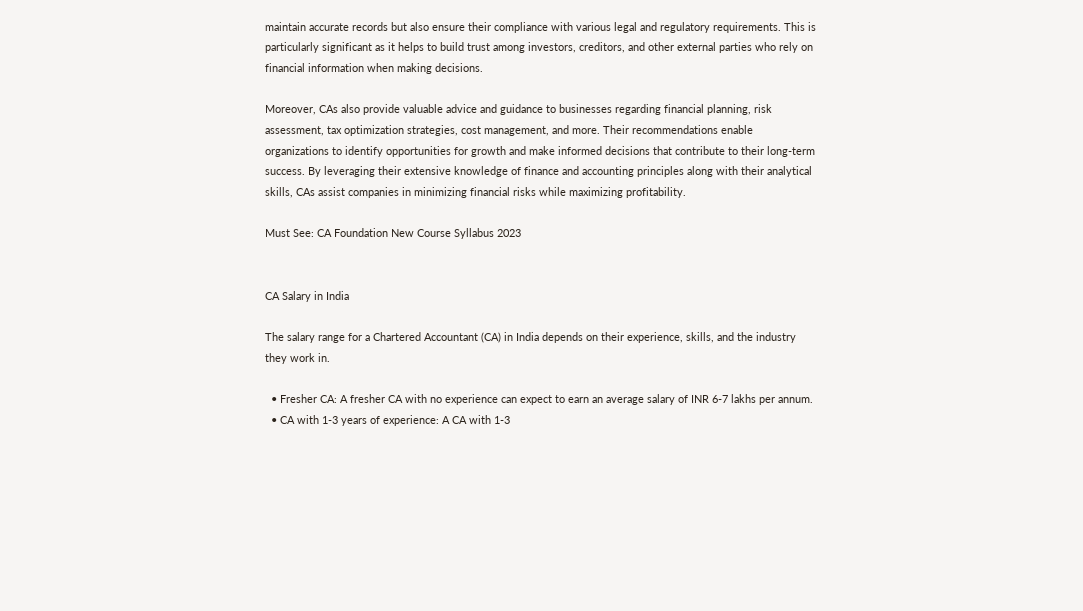maintain accurate records but also ensure their compliance with various legal and regulatory requirements. This is particularly significant as it helps to build trust among investors, creditors, and other external parties who rely on financial information when making decisions.

Moreover, CAs also provide valuable advice and guidance to businesses regarding financial planning, risk assessment, tax optimization strategies, cost management, and more. Their recommendations enable organizations to identify opportunities for growth and make informed decisions that contribute to their long-term success. By leveraging their extensive knowledge of finance and accounting principles along with their analytical skills, CAs assist companies in minimizing financial risks while maximizing profitability.

Must See: CA Foundation New Course Syllabus 2023


CA Salary in India

The salary range for a Chartered Accountant (CA) in India depends on their experience, skills, and the industry they work in.

  • Fresher CA: A fresher CA with no experience can expect to earn an average salary of INR 6-7 lakhs per annum.
  • CA with 1-3 years of experience: A CA with 1-3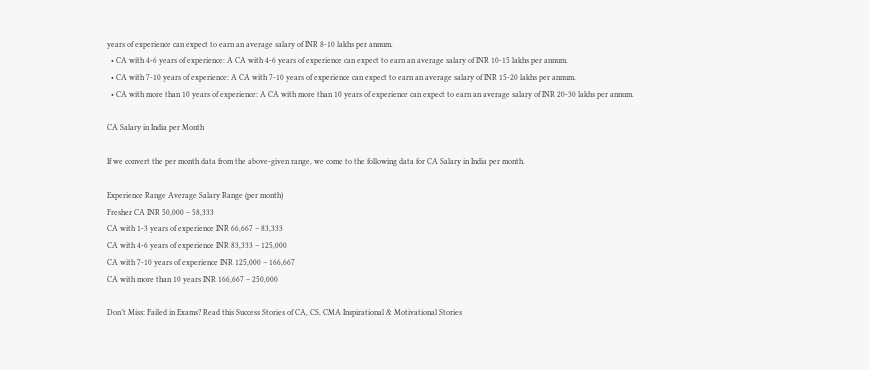years of experience can expect to earn an average salary of INR 8-10 lakhs per annum.
  • CA with 4-6 years of experience: A CA with 4-6 years of experience can expect to earn an average salary of INR 10-15 lakhs per annum.
  • CA with 7-10 years of experience: A CA with 7-10 years of experience can expect to earn an average salary of INR 15-20 lakhs per annum.
  • CA with more than 10 years of experience: A CA with more than 10 years of experience can expect to earn an average salary of INR 20-30 lakhs per annum.

CA Salary in India per Month

If we convert the per month data from the above-given range, we come to the following data for CA Salary in India per month.

Experience Range Average Salary Range (per month)
Fresher CA INR 50,000 – 58,333
CA with 1-3 years of experience INR 66,667 – 83,333
CA with 4-6 years of experience INR 83,333 – 125,000
CA with 7-10 years of experience INR 125,000 – 166,667
CA with more than 10 years INR 166,667 – 250,000

Don’t Miss: Failed in Exams? Read this Success Stories of CA, CS, CMA Inspirational & Motivational Stories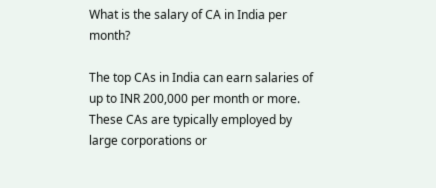What is the salary of CA in India per month?

The top CAs in India can earn salaries of up to INR 200,000 per month or more. These CAs are typically employed by large corporations or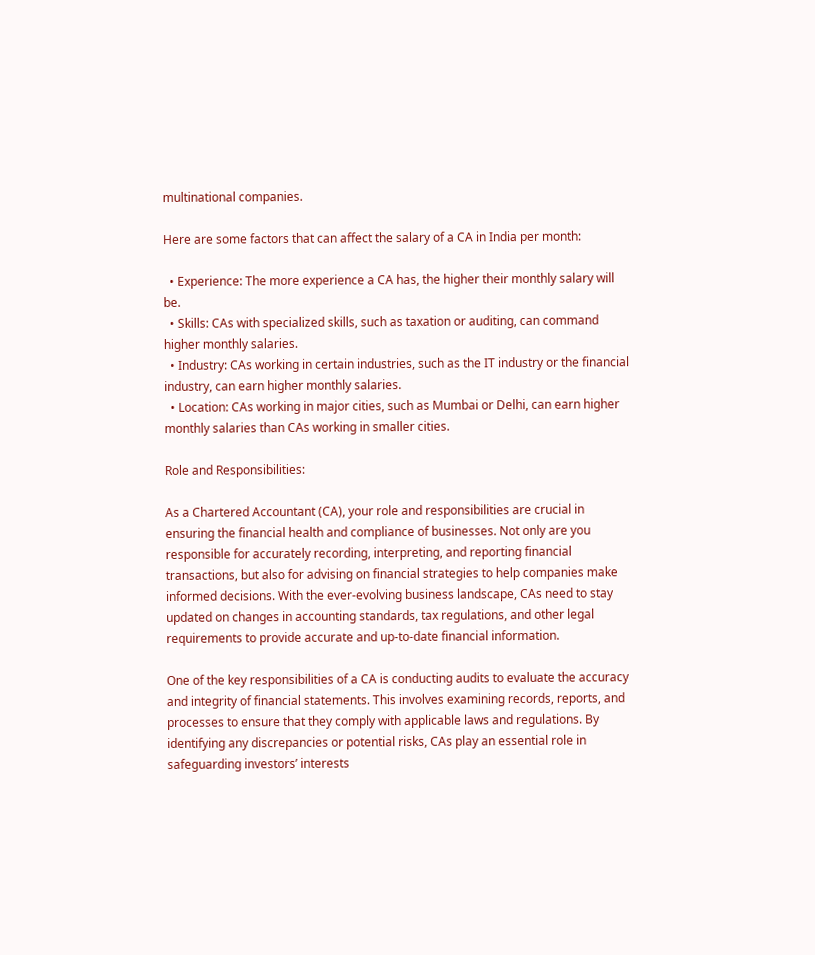multinational companies.

Here are some factors that can affect the salary of a CA in India per month:

  • Experience: The more experience a CA has, the higher their monthly salary will be.
  • Skills: CAs with specialized skills, such as taxation or auditing, can command higher monthly salaries.
  • Industry: CAs working in certain industries, such as the IT industry or the financial industry, can earn higher monthly salaries.
  • Location: CAs working in major cities, such as Mumbai or Delhi, can earn higher monthly salaries than CAs working in smaller cities.

Role and Responsibilities:

As a Chartered Accountant (CA), your role and responsibilities are crucial in ensuring the financial health and compliance of businesses. Not only are you responsible for accurately recording, interpreting, and reporting financial transactions, but also for advising on financial strategies to help companies make informed decisions. With the ever-evolving business landscape, CAs need to stay updated on changes in accounting standards, tax regulations, and other legal requirements to provide accurate and up-to-date financial information.

One of the key responsibilities of a CA is conducting audits to evaluate the accuracy and integrity of financial statements. This involves examining records, reports, and processes to ensure that they comply with applicable laws and regulations. By identifying any discrepancies or potential risks, CAs play an essential role in safeguarding investors’ interests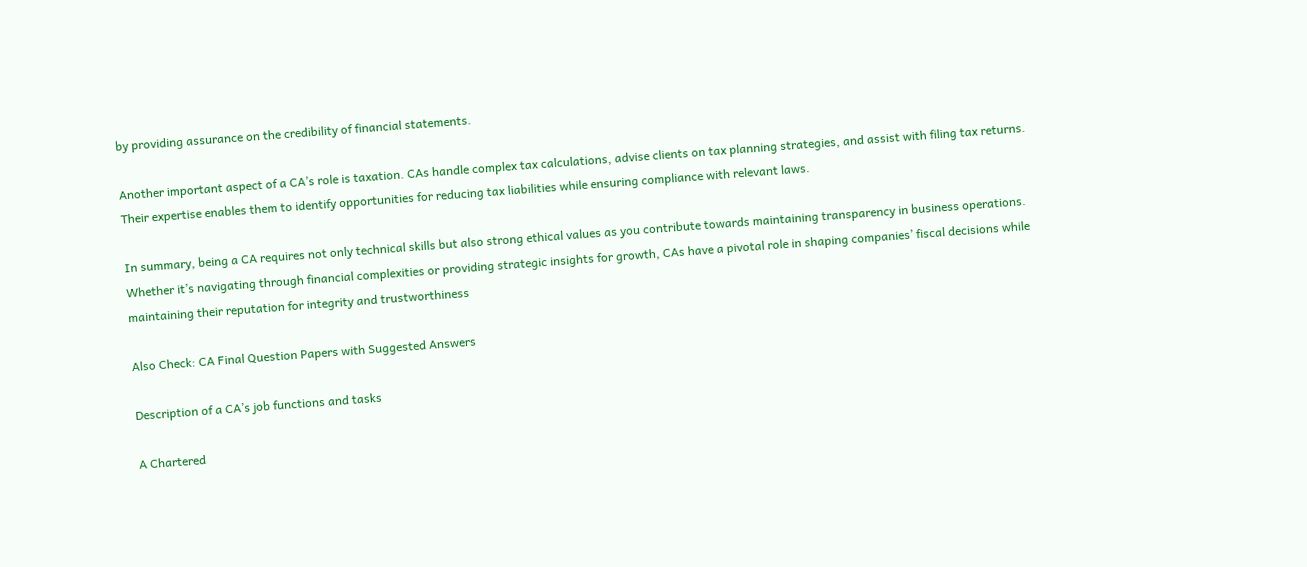by providing assurance on the credibility of financial statements.

Another important aspect of a CA’s role is taxation. CAs handle complex tax calculations, advise clients on tax planning strategies, and assist with filing tax returns. Their expertise enables them to identify opportunities for reducing tax liabilities while ensuring compliance with relevant laws.

In summary, being a CA requires not only technical skills but also strong ethical values as you contribute towards maintaining transparency in business operations. Whether it’s navigating through financial complexities or providing strategic insights for growth, CAs have a pivotal role in shaping companies’ fiscal decisions while maintaining their reputation for integrity and trustworthiness

Also Check: CA Final Question Papers with Suggested Answers

Description of a CA’s job functions and tasks

A Chartered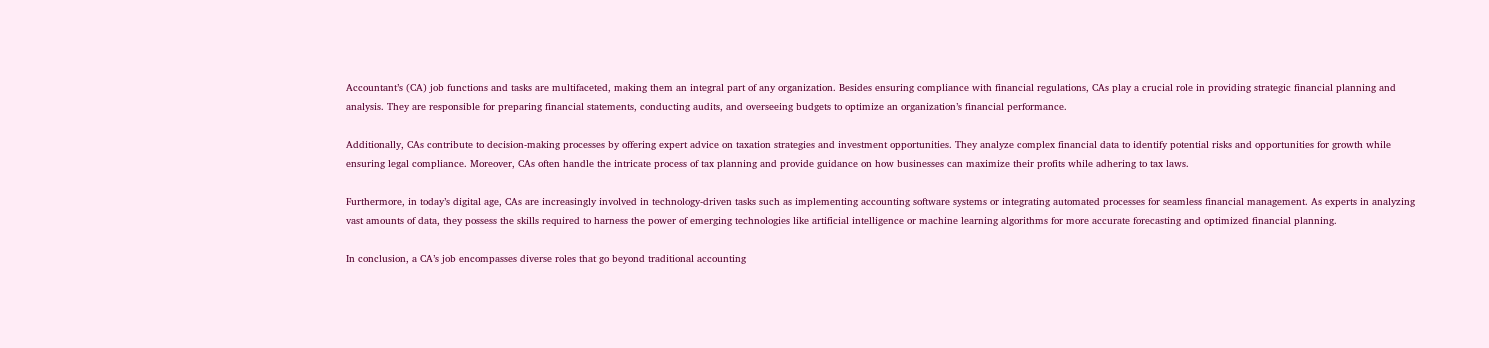Accountant’s (CA) job functions and tasks are multifaceted, making them an integral part of any organization. Besides ensuring compliance with financial regulations, CAs play a crucial role in providing strategic financial planning and analysis. They are responsible for preparing financial statements, conducting audits, and overseeing budgets to optimize an organization’s financial performance.

Additionally, CAs contribute to decision-making processes by offering expert advice on taxation strategies and investment opportunities. They analyze complex financial data to identify potential risks and opportunities for growth while ensuring legal compliance. Moreover, CAs often handle the intricate process of tax planning and provide guidance on how businesses can maximize their profits while adhering to tax laws.

Furthermore, in today’s digital age, CAs are increasingly involved in technology-driven tasks such as implementing accounting software systems or integrating automated processes for seamless financial management. As experts in analyzing vast amounts of data, they possess the skills required to harness the power of emerging technologies like artificial intelligence or machine learning algorithms for more accurate forecasting and optimized financial planning.

In conclusion, a CA’s job encompasses diverse roles that go beyond traditional accounting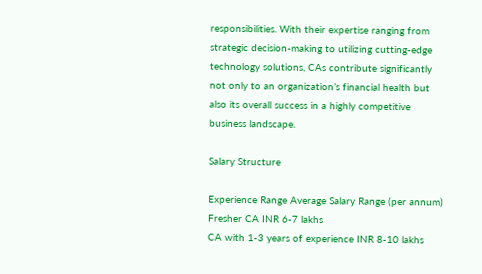responsibilities. With their expertise ranging from strategic decision-making to utilizing cutting-edge technology solutions, CAs contribute significantly not only to an organization’s financial health but also its overall success in a highly competitive business landscape.

Salary Structure

Experience Range Average Salary Range (per annum)
Fresher CA INR 6-7 lakhs
CA with 1-3 years of experience INR 8-10 lakhs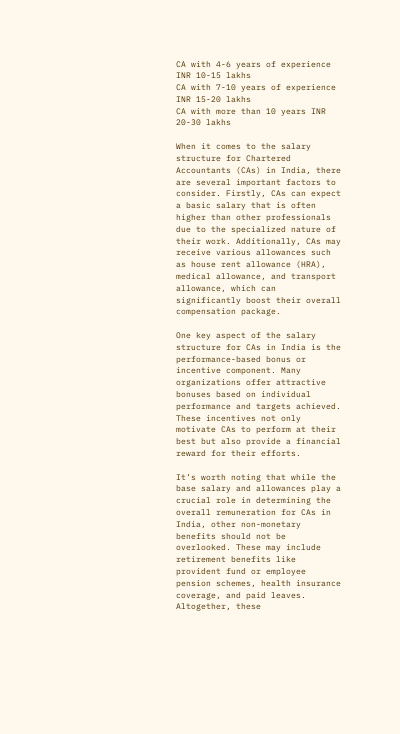CA with 4-6 years of experience INR 10-15 lakhs
CA with 7-10 years of experience INR 15-20 lakhs
CA with more than 10 years INR 20-30 lakhs

When it comes to the salary structure for Chartered Accountants (CAs) in India, there are several important factors to consider. Firstly, CAs can expect a basic salary that is often higher than other professionals due to the specialized nature of their work. Additionally, CAs may receive various allowances such as house rent allowance (HRA), medical allowance, and transport allowance, which can significantly boost their overall compensation package.

One key aspect of the salary structure for CAs in India is the performance-based bonus or incentive component. Many organizations offer attractive bonuses based on individual performance and targets achieved. These incentives not only motivate CAs to perform at their best but also provide a financial reward for their efforts.

It’s worth noting that while the base salary and allowances play a crucial role in determining the overall remuneration for CAs in India, other non-monetary benefits should not be overlooked. These may include retirement benefits like provident fund or employee pension schemes, health insurance coverage, and paid leaves. Altogether, these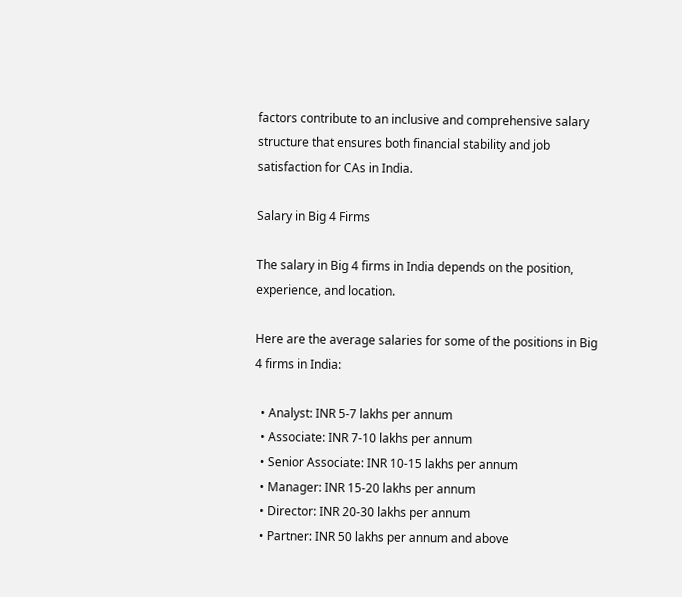factors contribute to an inclusive and comprehensive salary structure that ensures both financial stability and job satisfaction for CAs in India.

Salary in Big 4 Firms

The salary in Big 4 firms in India depends on the position, experience, and location.

Here are the average salaries for some of the positions in Big 4 firms in India:

  • Analyst: INR 5-7 lakhs per annum
  • Associate: INR 7-10 lakhs per annum
  • Senior Associate: INR 10-15 lakhs per annum
  • Manager: INR 15-20 lakhs per annum
  • Director: INR 20-30 lakhs per annum
  • Partner: INR 50 lakhs per annum and above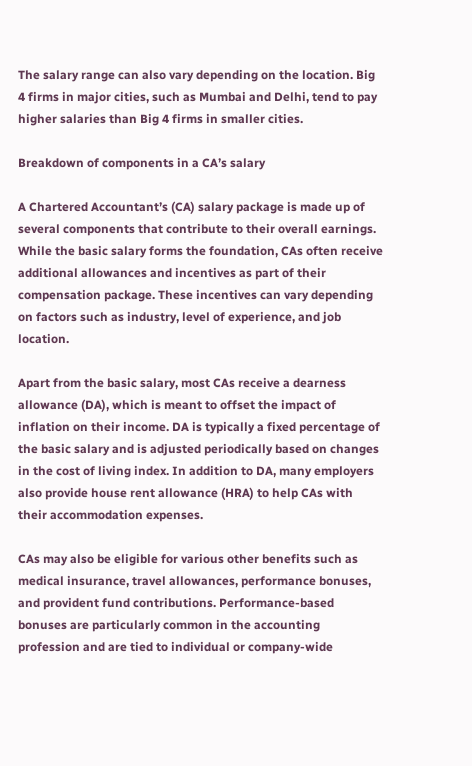The salary range can also vary depending on the location. Big 4 firms in major cities, such as Mumbai and Delhi, tend to pay higher salaries than Big 4 firms in smaller cities.

Breakdown of components in a CA’s salary

A Chartered Accountant’s (CA) salary package is made up of several components that contribute to their overall earnings. While the basic salary forms the foundation, CAs often receive additional allowances and incentives as part of their compensation package. These incentives can vary depending on factors such as industry, level of experience, and job location.

Apart from the basic salary, most CAs receive a dearness allowance (DA), which is meant to offset the impact of inflation on their income. DA is typically a fixed percentage of the basic salary and is adjusted periodically based on changes in the cost of living index. In addition to DA, many employers also provide house rent allowance (HRA) to help CAs with their accommodation expenses.

CAs may also be eligible for various other benefits such as medical insurance, travel allowances, performance bonuses, and provident fund contributions. Performance-based bonuses are particularly common in the accounting profession and are tied to individual or company-wide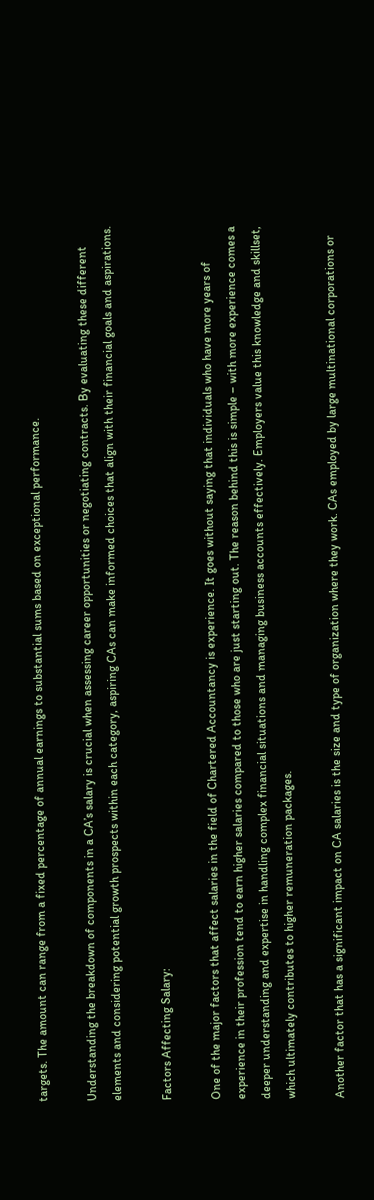targets. The amount can range from a fixed percentage of annual earnings to substantial sums based on exceptional performance.

Understanding the breakdown of components in a CA’s salary is crucial when assessing career opportunities or negotiating contracts. By evaluating these different elements and considering potential growth prospects within each category, aspiring CAs can make informed choices that align with their financial goals and aspirations.

Factors Affecting Salary:

One of the major factors that affect salaries in the field of Chartered Accountancy is experience. It goes without saying that individuals who have more years of experience in their profession tend to earn higher salaries compared to those who are just starting out. The reason behind this is simple – with more experience comes a deeper understanding and expertise in handling complex financial situations and managing business accounts effectively. Employers value this knowledge and skillset, which ultimately contributes to higher remuneration packages.

Another factor that has a significant impact on CA salaries is the size and type of organization where they work. CAs employed by large multinational corporations or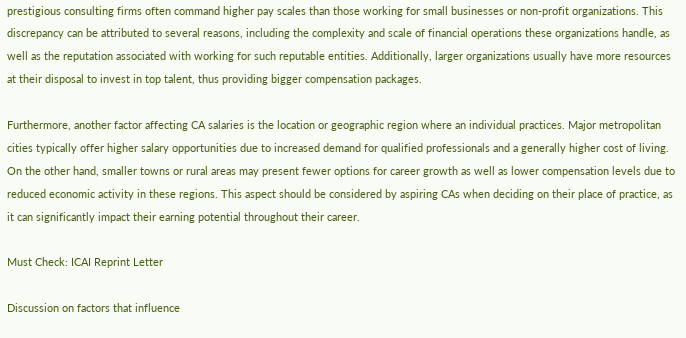prestigious consulting firms often command higher pay scales than those working for small businesses or non-profit organizations. This discrepancy can be attributed to several reasons, including the complexity and scale of financial operations these organizations handle, as well as the reputation associated with working for such reputable entities. Additionally, larger organizations usually have more resources at their disposal to invest in top talent, thus providing bigger compensation packages.

Furthermore, another factor affecting CA salaries is the location or geographic region where an individual practices. Major metropolitan cities typically offer higher salary opportunities due to increased demand for qualified professionals and a generally higher cost of living. On the other hand, smaller towns or rural areas may present fewer options for career growth as well as lower compensation levels due to reduced economic activity in these regions. This aspect should be considered by aspiring CAs when deciding on their place of practice, as it can significantly impact their earning potential throughout their career.

Must Check: ICAI Reprint Letter

Discussion on factors that influence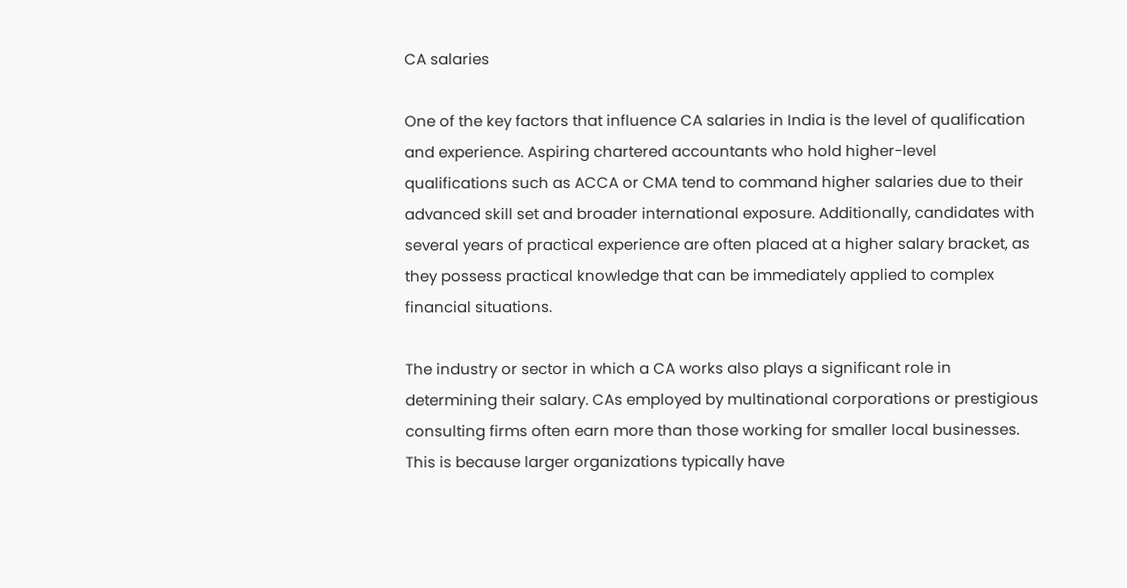CA salaries

One of the key factors that influence CA salaries in India is the level of qualification and experience. Aspiring chartered accountants who hold higher-level qualifications such as ACCA or CMA tend to command higher salaries due to their advanced skill set and broader international exposure. Additionally, candidates with several years of practical experience are often placed at a higher salary bracket, as they possess practical knowledge that can be immediately applied to complex financial situations.

The industry or sector in which a CA works also plays a significant role in determining their salary. CAs employed by multinational corporations or prestigious consulting firms often earn more than those working for smaller local businesses. This is because larger organizations typically have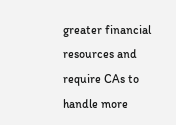greater financial resources and require CAs to handle more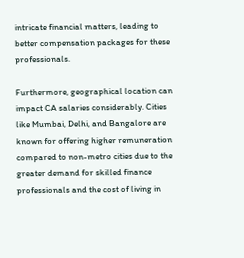intricate financial matters, leading to better compensation packages for these professionals.

Furthermore, geographical location can impact CA salaries considerably. Cities like Mumbai, Delhi, and Bangalore are known for offering higher remuneration compared to non-metro cities due to the greater demand for skilled finance professionals and the cost of living in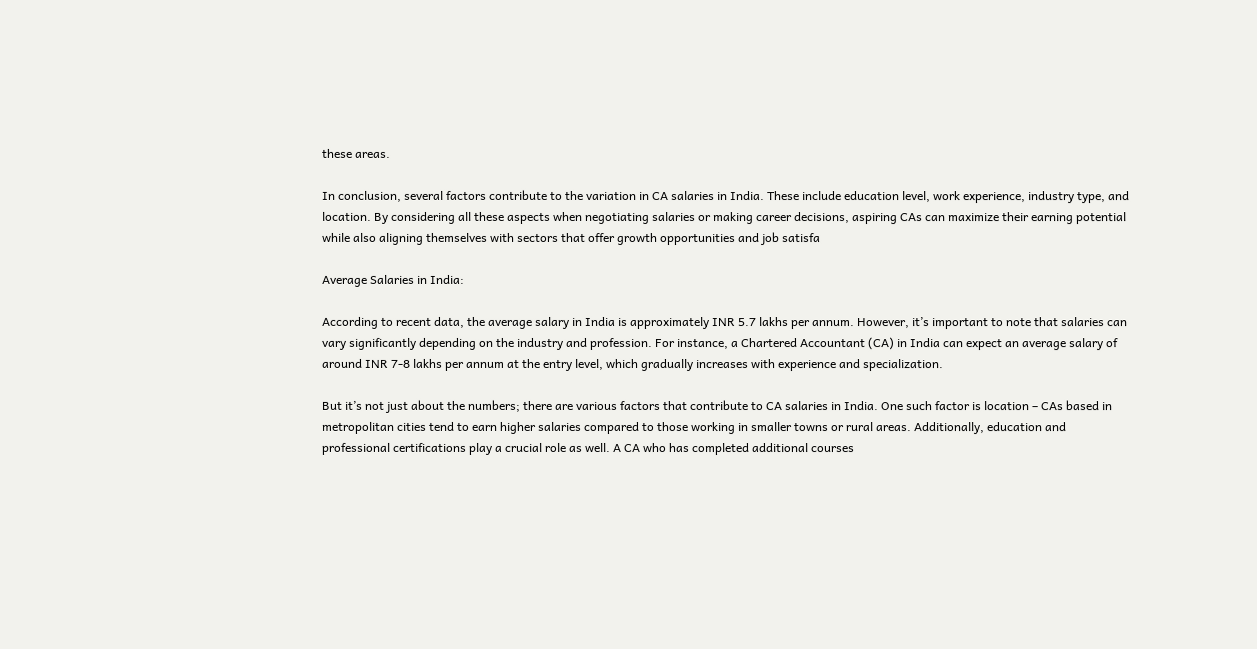these areas.

In conclusion, several factors contribute to the variation in CA salaries in India. These include education level, work experience, industry type, and location. By considering all these aspects when negotiating salaries or making career decisions, aspiring CAs can maximize their earning potential while also aligning themselves with sectors that offer growth opportunities and job satisfa

Average Salaries in India:

According to recent data, the average salary in India is approximately INR 5.7 lakhs per annum. However, it’s important to note that salaries can vary significantly depending on the industry and profession. For instance, a Chartered Accountant (CA) in India can expect an average salary of around INR 7-8 lakhs per annum at the entry level, which gradually increases with experience and specialization.

But it’s not just about the numbers; there are various factors that contribute to CA salaries in India. One such factor is location – CAs based in metropolitan cities tend to earn higher salaries compared to those working in smaller towns or rural areas. Additionally, education and professional certifications play a crucial role as well. A CA who has completed additional courses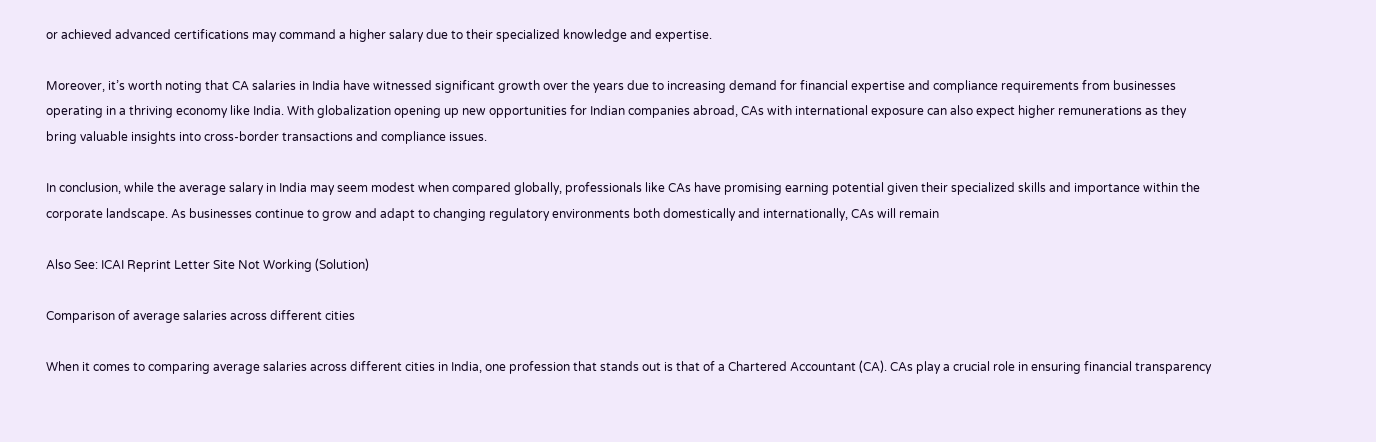or achieved advanced certifications may command a higher salary due to their specialized knowledge and expertise.

Moreover, it’s worth noting that CA salaries in India have witnessed significant growth over the years due to increasing demand for financial expertise and compliance requirements from businesses operating in a thriving economy like India. With globalization opening up new opportunities for Indian companies abroad, CAs with international exposure can also expect higher remunerations as they bring valuable insights into cross-border transactions and compliance issues.

In conclusion, while the average salary in India may seem modest when compared globally, professionals like CAs have promising earning potential given their specialized skills and importance within the corporate landscape. As businesses continue to grow and adapt to changing regulatory environments both domestically and internationally, CAs will remain

Also See: ICAI Reprint Letter Site Not Working (Solution)

Comparison of average salaries across different cities

When it comes to comparing average salaries across different cities in India, one profession that stands out is that of a Chartered Accountant (CA). CAs play a crucial role in ensuring financial transparency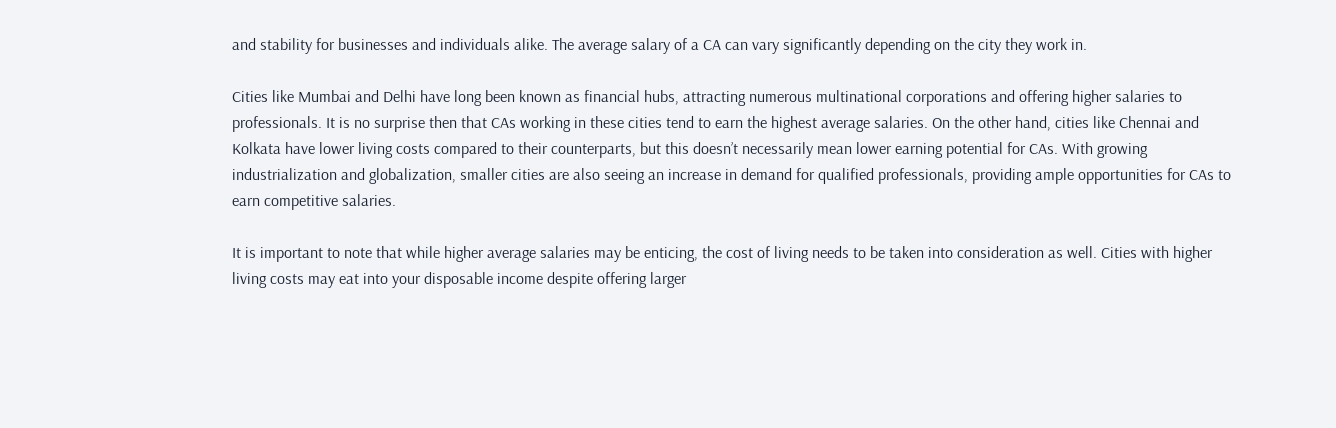and stability for businesses and individuals alike. The average salary of a CA can vary significantly depending on the city they work in.

Cities like Mumbai and Delhi have long been known as financial hubs, attracting numerous multinational corporations and offering higher salaries to professionals. It is no surprise then that CAs working in these cities tend to earn the highest average salaries. On the other hand, cities like Chennai and Kolkata have lower living costs compared to their counterparts, but this doesn’t necessarily mean lower earning potential for CAs. With growing industrialization and globalization, smaller cities are also seeing an increase in demand for qualified professionals, providing ample opportunities for CAs to earn competitive salaries.

It is important to note that while higher average salaries may be enticing, the cost of living needs to be taken into consideration as well. Cities with higher living costs may eat into your disposable income despite offering larger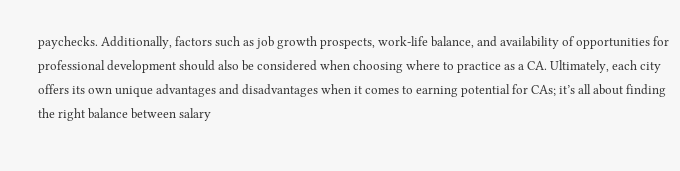paychecks. Additionally, factors such as job growth prospects, work-life balance, and availability of opportunities for professional development should also be considered when choosing where to practice as a CA. Ultimately, each city offers its own unique advantages and disadvantages when it comes to earning potential for CAs; it’s all about finding the right balance between salary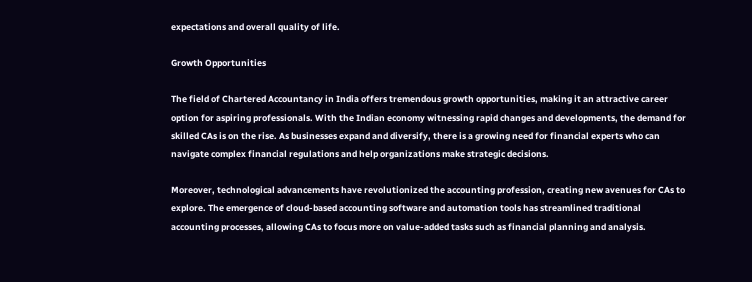expectations and overall quality of life.

Growth Opportunities

The field of Chartered Accountancy in India offers tremendous growth opportunities, making it an attractive career option for aspiring professionals. With the Indian economy witnessing rapid changes and developments, the demand for skilled CAs is on the rise. As businesses expand and diversify, there is a growing need for financial experts who can navigate complex financial regulations and help organizations make strategic decisions.

Moreover, technological advancements have revolutionized the accounting profession, creating new avenues for CAs to explore. The emergence of cloud-based accounting software and automation tools has streamlined traditional accounting processes, allowing CAs to focus more on value-added tasks such as financial planning and analysis.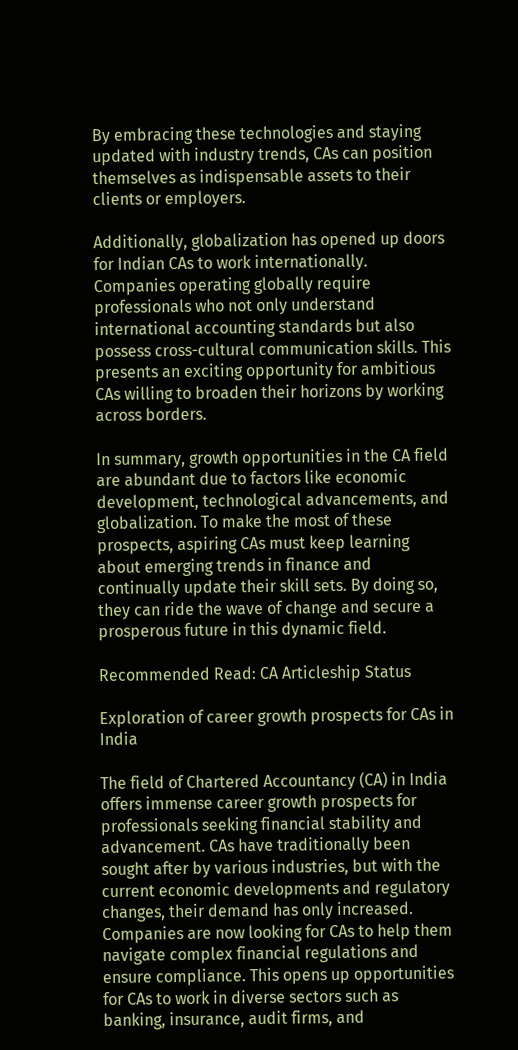By embracing these technologies and staying updated with industry trends, CAs can position themselves as indispensable assets to their clients or employers.

Additionally, globalization has opened up doors for Indian CAs to work internationally. Companies operating globally require professionals who not only understand international accounting standards but also possess cross-cultural communication skills. This presents an exciting opportunity for ambitious CAs willing to broaden their horizons by working across borders.

In summary, growth opportunities in the CA field are abundant due to factors like economic development, technological advancements, and globalization. To make the most of these prospects, aspiring CAs must keep learning about emerging trends in finance and continually update their skill sets. By doing so, they can ride the wave of change and secure a prosperous future in this dynamic field.

Recommended Read: CA Articleship Status

Exploration of career growth prospects for CAs in India

The field of Chartered Accountancy (CA) in India offers immense career growth prospects for professionals seeking financial stability and advancement. CAs have traditionally been sought after by various industries, but with the current economic developments and regulatory changes, their demand has only increased. Companies are now looking for CAs to help them navigate complex financial regulations and ensure compliance. This opens up opportunities for CAs to work in diverse sectors such as banking, insurance, audit firms, and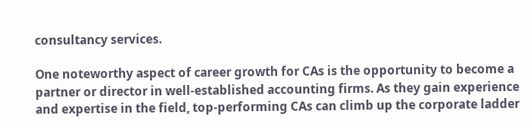consultancy services.

One noteworthy aspect of career growth for CAs is the opportunity to become a partner or director in well-established accounting firms. As they gain experience and expertise in the field, top-performing CAs can climb up the corporate ladder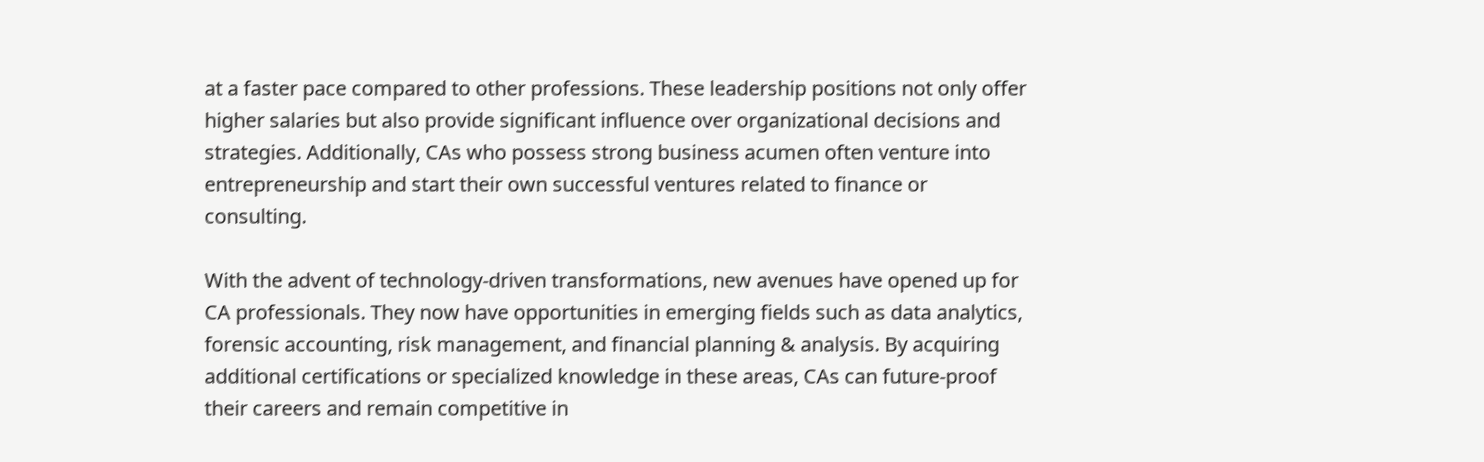at a faster pace compared to other professions. These leadership positions not only offer higher salaries but also provide significant influence over organizational decisions and strategies. Additionally, CAs who possess strong business acumen often venture into entrepreneurship and start their own successful ventures related to finance or consulting.

With the advent of technology-driven transformations, new avenues have opened up for CA professionals. They now have opportunities in emerging fields such as data analytics, forensic accounting, risk management, and financial planning & analysis. By acquiring additional certifications or specialized knowledge in these areas, CAs can future-proof their careers and remain competitive in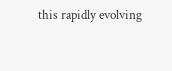this rapidly evolving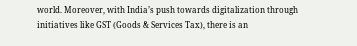world. Moreover, with India’s push towards digitalization through initiatives like GST (Goods & Services Tax), there is an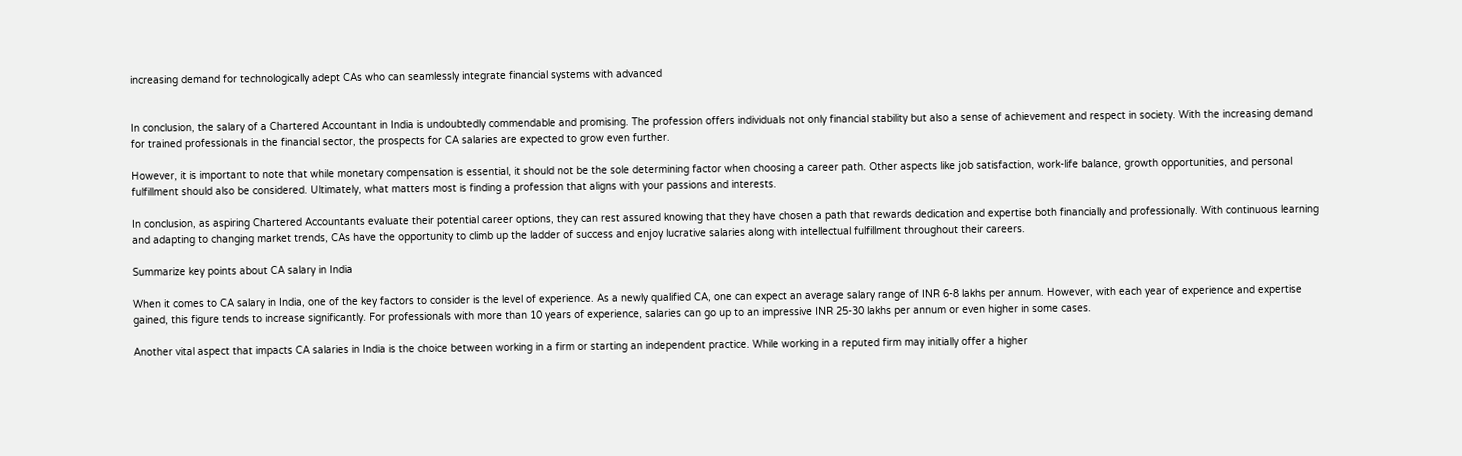increasing demand for technologically adept CAs who can seamlessly integrate financial systems with advanced


In conclusion, the salary of a Chartered Accountant in India is undoubtedly commendable and promising. The profession offers individuals not only financial stability but also a sense of achievement and respect in society. With the increasing demand for trained professionals in the financial sector, the prospects for CA salaries are expected to grow even further.

However, it is important to note that while monetary compensation is essential, it should not be the sole determining factor when choosing a career path. Other aspects like job satisfaction, work-life balance, growth opportunities, and personal fulfillment should also be considered. Ultimately, what matters most is finding a profession that aligns with your passions and interests.

In conclusion, as aspiring Chartered Accountants evaluate their potential career options, they can rest assured knowing that they have chosen a path that rewards dedication and expertise both financially and professionally. With continuous learning and adapting to changing market trends, CAs have the opportunity to climb up the ladder of success and enjoy lucrative salaries along with intellectual fulfillment throughout their careers.

Summarize key points about CA salary in India

When it comes to CA salary in India, one of the key factors to consider is the level of experience. As a newly qualified CA, one can expect an average salary range of INR 6-8 lakhs per annum. However, with each year of experience and expertise gained, this figure tends to increase significantly. For professionals with more than 10 years of experience, salaries can go up to an impressive INR 25-30 lakhs per annum or even higher in some cases.

Another vital aspect that impacts CA salaries in India is the choice between working in a firm or starting an independent practice. While working in a reputed firm may initially offer a higher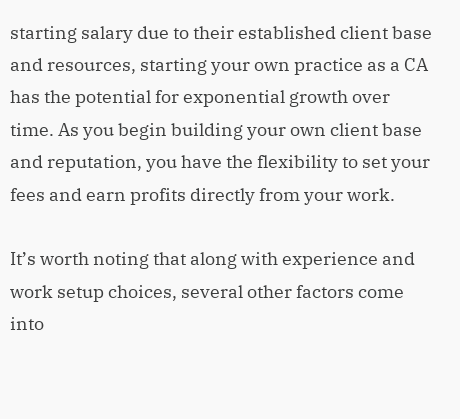starting salary due to their established client base and resources, starting your own practice as a CA has the potential for exponential growth over time. As you begin building your own client base and reputation, you have the flexibility to set your fees and earn profits directly from your work.

It’s worth noting that along with experience and work setup choices, several other factors come into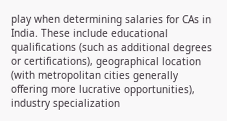play when determining salaries for CAs in India. These include educational qualifications (such as additional degrees or certifications), geographical location (with metropolitan cities generally offering more lucrative opportunities), industry specialization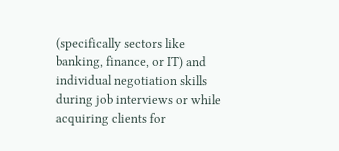(specifically sectors like banking, finance, or IT) and individual negotiation skills during job interviews or while acquiring clients for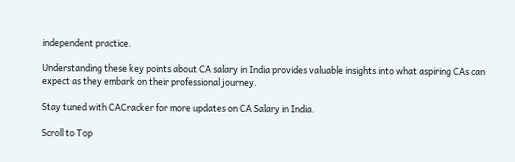independent practice.

Understanding these key points about CA salary in India provides valuable insights into what aspiring CAs can expect as they embark on their professional journey.

Stay tuned with CACracker for more updates on CA Salary in India.

Scroll to Top